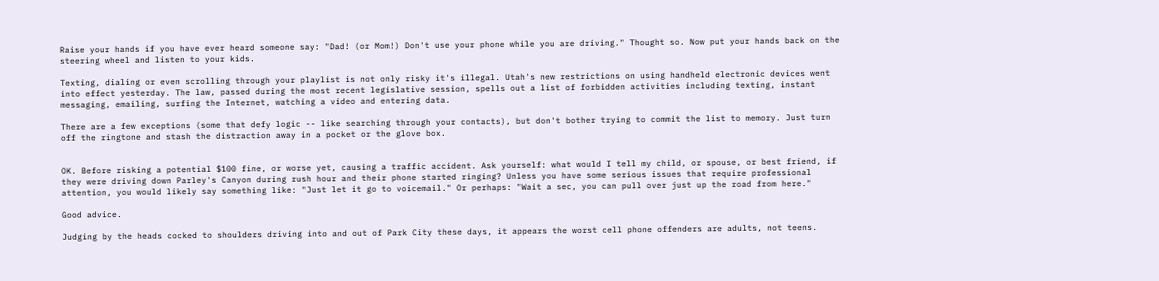Raise your hands if you have ever heard someone say: "Dad! (or Mom!) Don't use your phone while you are driving." Thought so. Now put your hands back on the steering wheel and listen to your kids.

Texting, dialing or even scrolling through your playlist is not only risky it's illegal. Utah's new restrictions on using handheld electronic devices went into effect yesterday. The law, passed during the most recent legislative session, spells out a list of forbidden activities including texting, instant messaging, emailing, surfing the Internet, watching a video and entering data.

There are a few exceptions (some that defy logic -- like searching through your contacts), but don't bother trying to commit the list to memory. Just turn off the ringtone and stash the distraction away in a pocket or the glove box.


OK. Before risking a potential $100 fine, or worse yet, causing a traffic accident. Ask yourself: what would I tell my child, or spouse, or best friend, if they were driving down Parley's Canyon during rush hour and their phone started ringing? Unless you have some serious issues that require professional attention, you would likely say something like: "Just let it go to voicemail." Or perhaps: "Wait a sec, you can pull over just up the road from here."

Good advice.

Judging by the heads cocked to shoulders driving into and out of Park City these days, it appears the worst cell phone offenders are adults, not teens.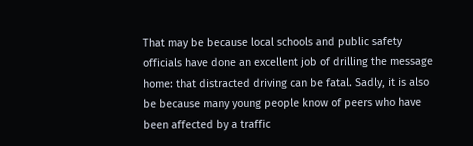That may be because local schools and public safety officials have done an excellent job of drilling the message home: that distracted driving can be fatal. Sadly, it is also be because many young people know of peers who have been affected by a traffic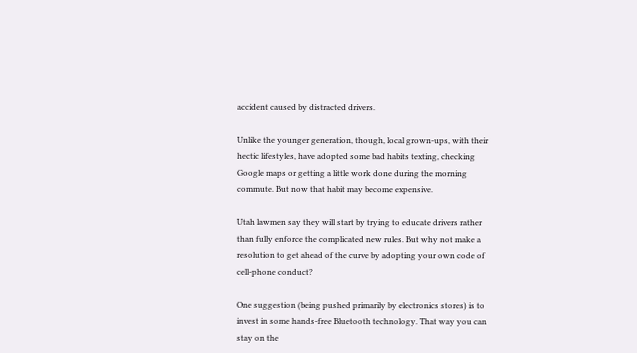accident caused by distracted drivers.

Unlike the younger generation, though, local grown-ups, with their hectic lifestyles, have adopted some bad habits texting, checking Google maps or getting a little work done during the morning commute. But now that habit may become expensive.

Utah lawmen say they will start by trying to educate drivers rather than fully enforce the complicated new rules. But why not make a resolution to get ahead of the curve by adopting your own code of cell-phone conduct?

One suggestion (being pushed primarily by electronics stores) is to invest in some hands-free Bluetooth technology. That way you can stay on the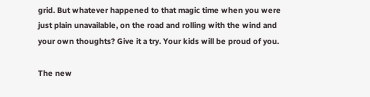grid. But whatever happened to that magic time when you were just plain unavailable, on the road and rolling with the wind and your own thoughts? Give it a try. Your kids will be proud of you.

The new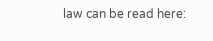law can be read here: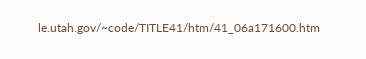le.utah.gov/~code/TITLE41/htm/41_06a171600.htm